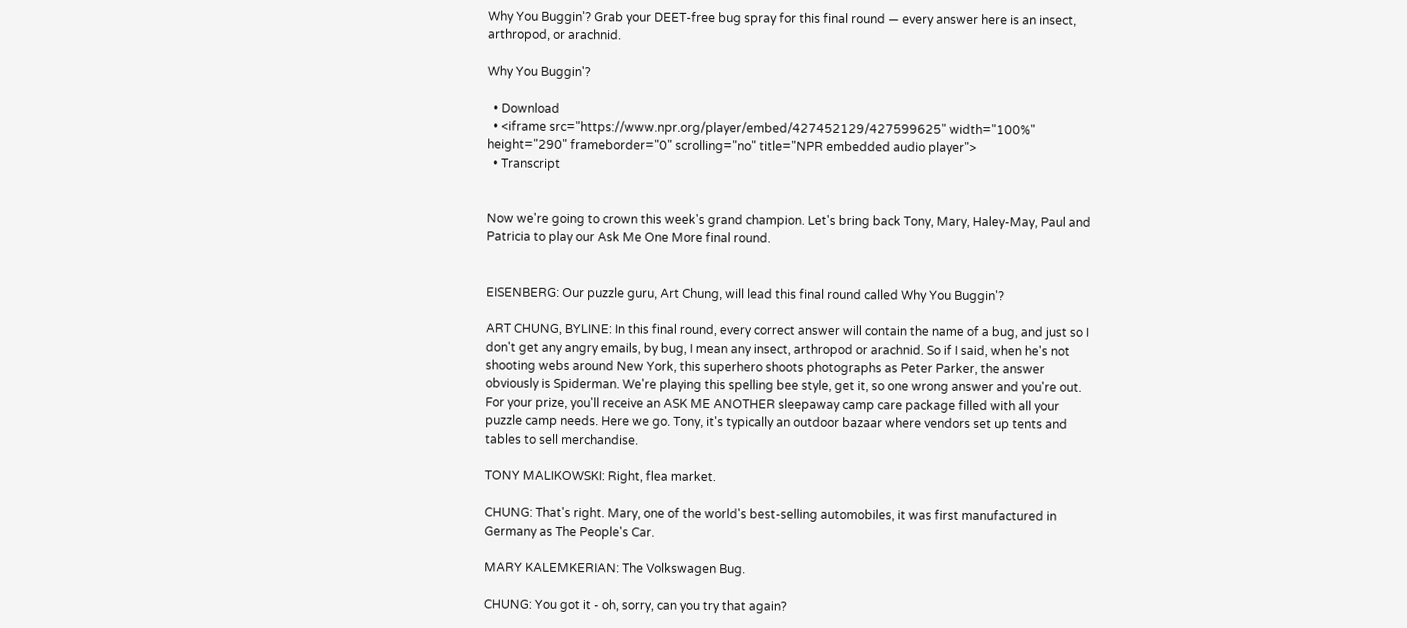Why You Buggin'? Grab your DEET-free bug spray for this final round — every answer here is an insect, arthropod, or arachnid.

Why You Buggin'?

  • Download
  • <iframe src="https://www.npr.org/player/embed/427452129/427599625" width="100%" height="290" frameborder="0" scrolling="no" title="NPR embedded audio player">
  • Transcript


Now we're going to crown this week's grand champion. Let's bring back Tony, Mary, Haley-May, Paul and Patricia to play our Ask Me One More final round.


EISENBERG: Our puzzle guru, Art Chung, will lead this final round called Why You Buggin'?

ART CHUNG, BYLINE: In this final round, every correct answer will contain the name of a bug, and just so I don't get any angry emails, by bug, I mean any insect, arthropod or arachnid. So if I said, when he's not shooting webs around New York, this superhero shoots photographs as Peter Parker, the answer obviously is Spiderman. We're playing this spelling bee style, get it, so one wrong answer and you're out. For your prize, you'll receive an ASK ME ANOTHER sleepaway camp care package filled with all your puzzle camp needs. Here we go. Tony, it's typically an outdoor bazaar where vendors set up tents and tables to sell merchandise.

TONY MALIKOWSKI: Right, flea market.

CHUNG: That's right. Mary, one of the world's best-selling automobiles, it was first manufactured in Germany as The People's Car.

MARY KALEMKERIAN: The Volkswagen Bug.

CHUNG: You got it - oh, sorry, can you try that again?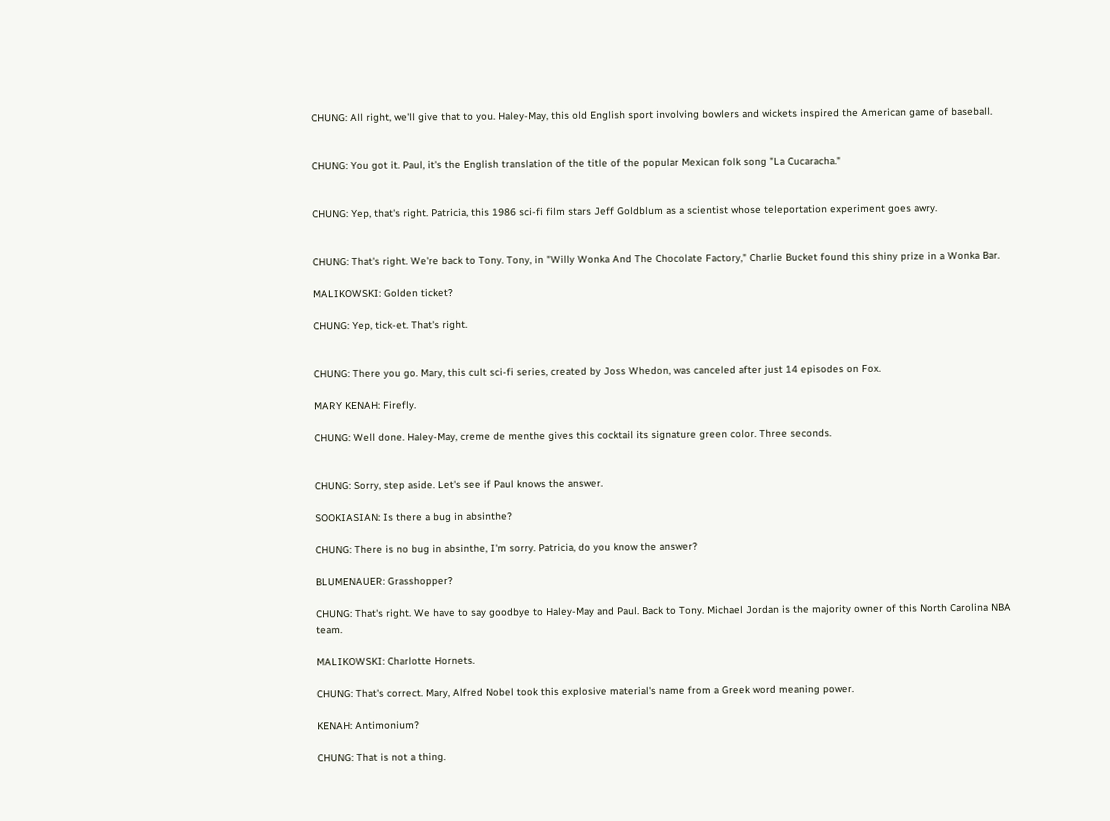CHUNG: All right, we'll give that to you. Haley-May, this old English sport involving bowlers and wickets inspired the American game of baseball.


CHUNG: You got it. Paul, it's the English translation of the title of the popular Mexican folk song "La Cucaracha."


CHUNG: Yep, that's right. Patricia, this 1986 sci-fi film stars Jeff Goldblum as a scientist whose teleportation experiment goes awry.


CHUNG: That's right. We're back to Tony. Tony, in "Willy Wonka And The Chocolate Factory," Charlie Bucket found this shiny prize in a Wonka Bar.

MALIKOWSKI: Golden ticket?

CHUNG: Yep, tick-et. That's right.


CHUNG: There you go. Mary, this cult sci-fi series, created by Joss Whedon, was canceled after just 14 episodes on Fox.

MARY KENAH: Firefly.

CHUNG: Well done. Haley-May, creme de menthe gives this cocktail its signature green color. Three seconds.


CHUNG: Sorry, step aside. Let's see if Paul knows the answer.

SOOKIASIAN: Is there a bug in absinthe?

CHUNG: There is no bug in absinthe, I'm sorry. Patricia, do you know the answer?

BLUMENAUER: Grasshopper?

CHUNG: That's right. We have to say goodbye to Haley-May and Paul. Back to Tony. Michael Jordan is the majority owner of this North Carolina NBA team.

MALIKOWSKI: Charlotte Hornets.

CHUNG: That's correct. Mary, Alfred Nobel took this explosive material's name from a Greek word meaning power.

KENAH: Antimonium?

CHUNG: That is not a thing.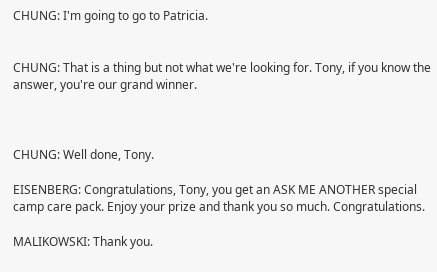CHUNG: I'm going to go to Patricia.


CHUNG: That is a thing but not what we're looking for. Tony, if you know the answer, you're our grand winner.



CHUNG: Well done, Tony.

EISENBERG: Congratulations, Tony, you get an ASK ME ANOTHER special camp care pack. Enjoy your prize and thank you so much. Congratulations.

MALIKOWSKI: Thank you.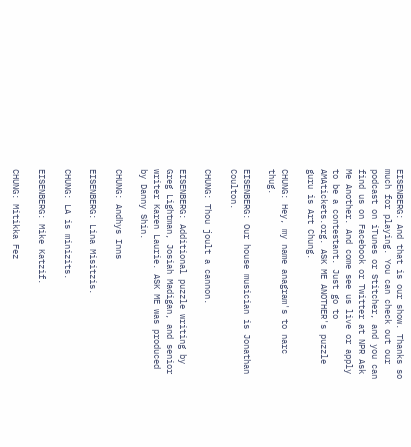EISENBERG: And that is our show. Thanks so much for playing. You can check out our podcast on iTunes or Stitcher, and you can find us on Facebook or Twitter at NPR Ask Me Another. And come see us live or apply to be a contestant. Just go to AMAtickets.org. ASK ME ANOTHER's puzzle guru is Art Chung.

CHUNG: Hey, my name anagram's to narc thug.

EISENBERG: Our house musician is Jonathan Coulton.

CHUNG: Thou joult a cannon.

EISENBERG: Additional puzzle writing by Greg Lightman, Josiah Madigan, and senior writer Karen Laurie. ASK ME was produced by Danny Shin.

CHUNG: Andhys Inns

EISENBERG: Lina Misitzis.

CHUNG: LA is minizits.

EISENBERG: Mike Katzif.

CHUNG: Mitikka Fez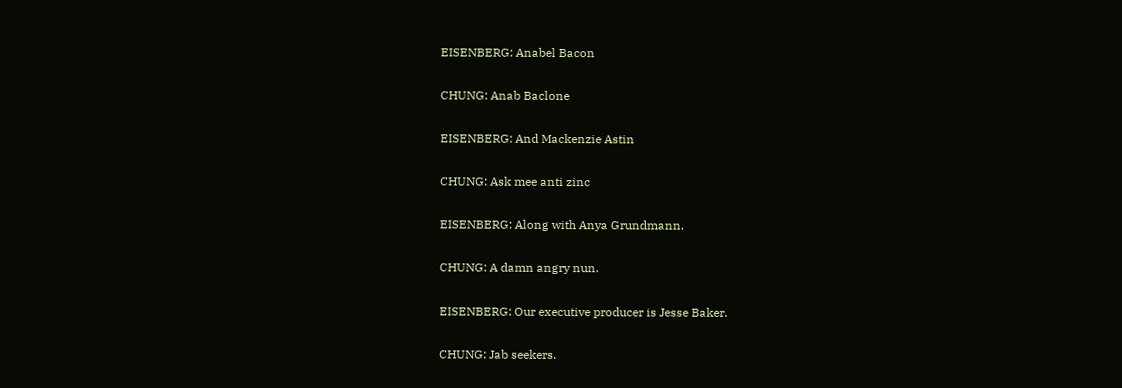EISENBERG: Anabel Bacon

CHUNG: Anab Baclone

EISENBERG: And Mackenzie Astin

CHUNG: Ask mee anti zinc

EISENBERG: Along with Anya Grundmann.

CHUNG: A damn angry nun.

EISENBERG: Our executive producer is Jesse Baker.

CHUNG: Jab seekers.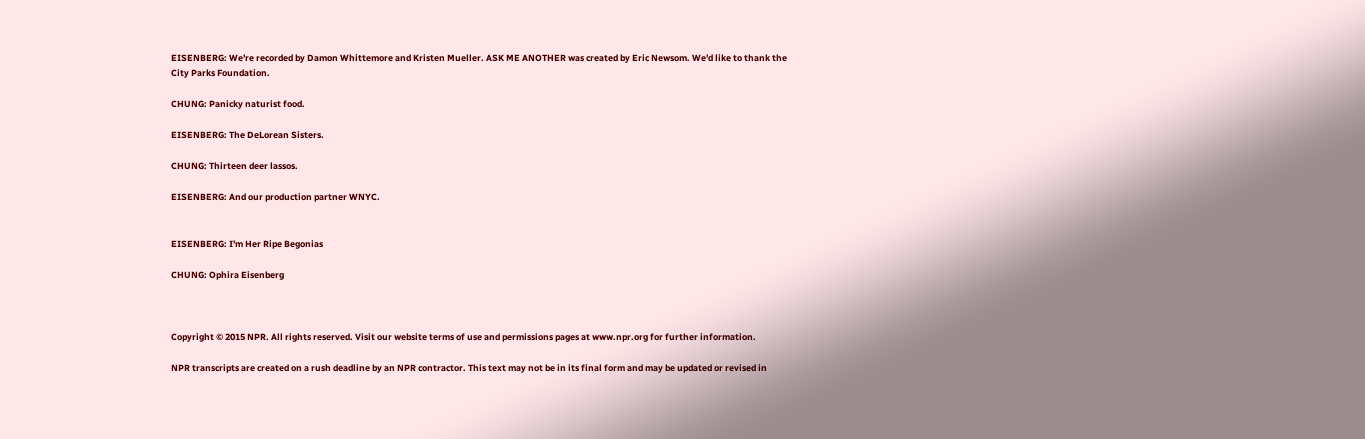EISENBERG: We're recorded by Damon Whittemore and Kristen Mueller. ASK ME ANOTHER was created by Eric Newsom. We'd like to thank the City Parks Foundation.

CHUNG: Panicky naturist food.

EISENBERG: The DeLorean Sisters.

CHUNG: Thirteen deer lassos.

EISENBERG: And our production partner WNYC.


EISENBERG: I'm Her Ripe Begonias

CHUNG: Ophira Eisenberg



Copyright © 2015 NPR. All rights reserved. Visit our website terms of use and permissions pages at www.npr.org for further information.

NPR transcripts are created on a rush deadline by an NPR contractor. This text may not be in its final form and may be updated or revised in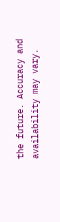the future. Accuracy and availability may vary.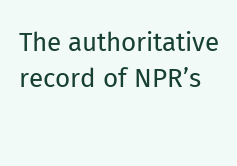The authoritative record of NPR’s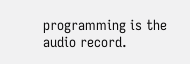programming is the audio record.